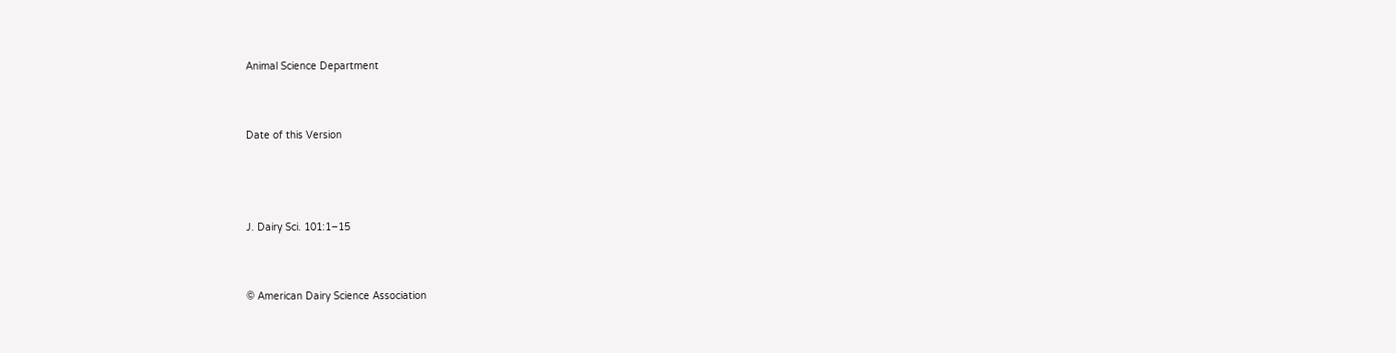Animal Science Department


Date of this Version



J. Dairy Sci. 101:1–15


© American Dairy Science Association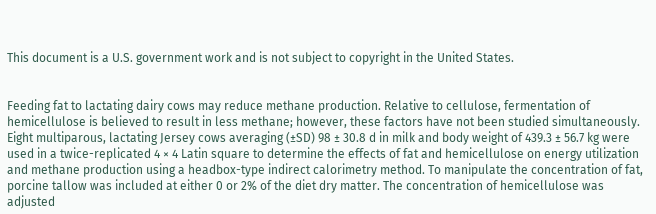This document is a U.S. government work and is not subject to copyright in the United States.


Feeding fat to lactating dairy cows may reduce methane production. Relative to cellulose, fermentation of hemicellulose is believed to result in less methane; however, these factors have not been studied simultaneously. Eight multiparous, lactating Jersey cows averaging (±SD) 98 ± 30.8 d in milk and body weight of 439.3 ± 56.7 kg were used in a twice-replicated 4 × 4 Latin square to determine the effects of fat and hemicellulose on energy utilization and methane production using a headbox-type indirect calorimetry method. To manipulate the concentration of fat, porcine tallow was included at either 0 or 2% of the diet dry matter. The concentration of hemicellulose was adjusted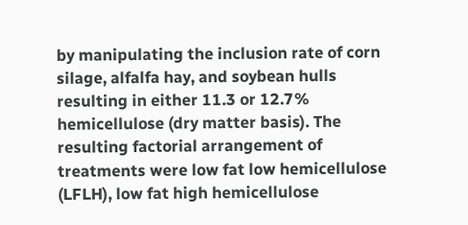by manipulating the inclusion rate of corn silage, alfalfa hay, and soybean hulls resulting in either 11.3 or 12.7% hemicellulose (dry matter basis). The resulting factorial arrangement of treatments were low fat low hemicellulose (LFLH), low fat high hemicellulose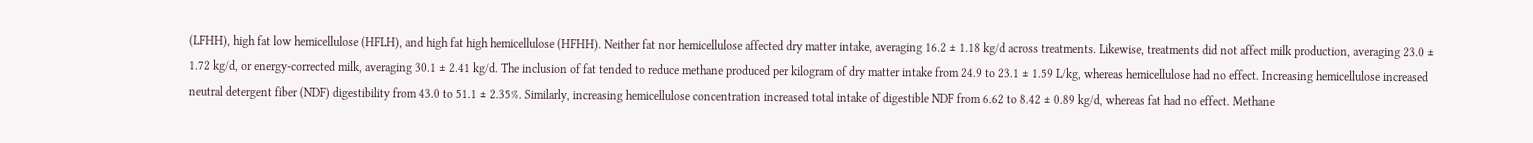(LFHH), high fat low hemicellulose (HFLH), and high fat high hemicellulose (HFHH). Neither fat nor hemicellulose affected dry matter intake, averaging 16.2 ± 1.18 kg/d across treatments. Likewise, treatments did not affect milk production, averaging 23.0 ± 1.72 kg/d, or energy-corrected milk, averaging 30.1 ± 2.41 kg/d. The inclusion of fat tended to reduce methane produced per kilogram of dry matter intake from 24.9 to 23.1 ± 1.59 L/kg, whereas hemicellulose had no effect. Increasing hemicellulose increased neutral detergent fiber (NDF) digestibility from 43.0 to 51.1 ± 2.35%. Similarly, increasing hemicellulose concentration increased total intake of digestible NDF from 6.62 to 8.42 ± 0.89 kg/d, whereas fat had no effect. Methane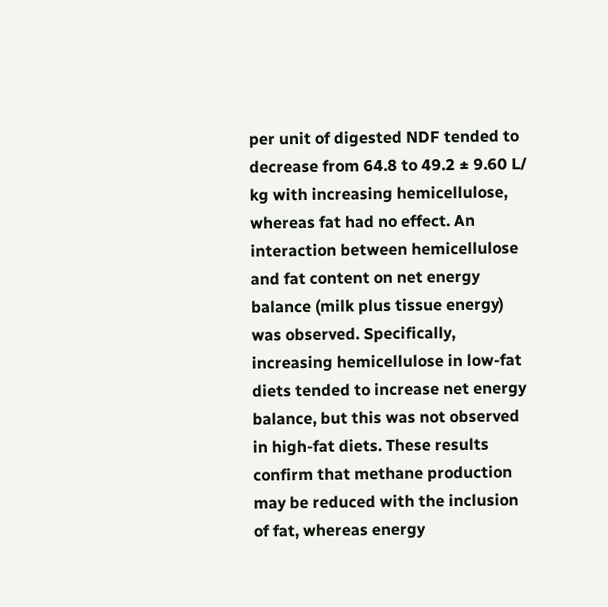per unit of digested NDF tended to decrease from 64.8 to 49.2 ± 9.60 L/ kg with increasing hemicellulose, whereas fat had no effect. An interaction between hemicellulose and fat content on net energy balance (milk plus tissue energy) was observed. Specifically, increasing hemicellulose in low-fat diets tended to increase net energy balance, but this was not observed in high-fat diets. These results confirm that methane production may be reduced with the inclusion of fat, whereas energy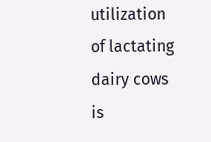utilization of lactating dairy cows is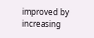improved by increasing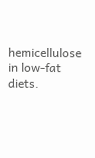hemicellulose in low-fat diets.